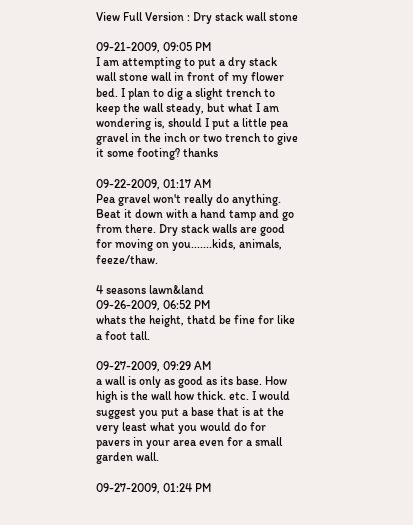View Full Version : Dry stack wall stone

09-21-2009, 09:05 PM
I am attempting to put a dry stack wall stone wall in front of my flower bed. I plan to dig a slight trench to keep the wall steady, but what I am wondering is, should I put a little pea gravel in the inch or two trench to give it some footing? thanks

09-22-2009, 01:17 AM
Pea gravel won't really do anything. Beat it down with a hand tamp and go from there. Dry stack walls are good for moving on you.......kids, animals, feeze/thaw.

4 seasons lawn&land
09-26-2009, 06:52 PM
whats the height, thatd be fine for like a foot tall.

09-27-2009, 09:29 AM
a wall is only as good as its base. How high is the wall how thick. etc. I would suggest you put a base that is at the very least what you would do for pavers in your area even for a small garden wall.

09-27-2009, 01:24 PM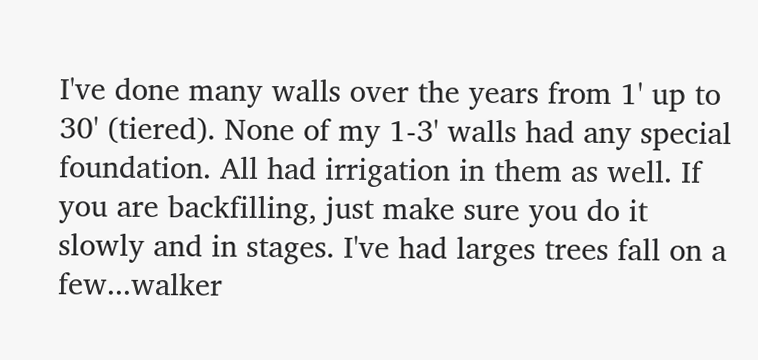I've done many walls over the years from 1' up to 30' (tiered). None of my 1-3' walls had any special foundation. All had irrigation in them as well. If you are backfilling, just make sure you do it slowly and in stages. I've had larges trees fall on a few...walker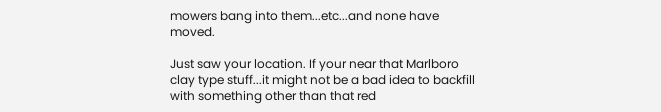mowers bang into them...etc...and none have moved.

Just saw your location. If your near that Marlboro clay type stuff...it might not be a bad idea to backfill with something other than that red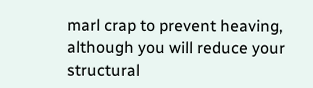marl crap to prevent heaving, although you will reduce your structural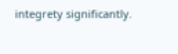integrety significantly.